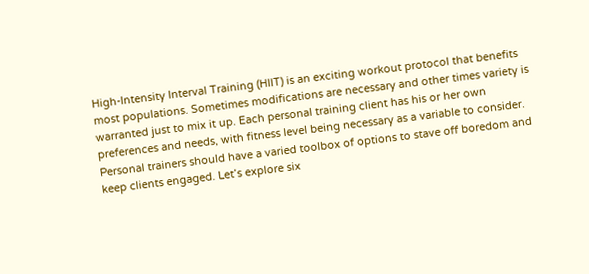High-Intensity Interval Training (HIIT) is an exciting workout protocol that benefits most populations. Sometimes modifications are necessary and other times variety is warranted just to mix it up. Each personal training client has his or her own preferences and needs, with fitness level being necessary as a variable to consider. Personal trainers should have a varied toolbox of options to stave off boredom and keep clients engaged. Let’s explore six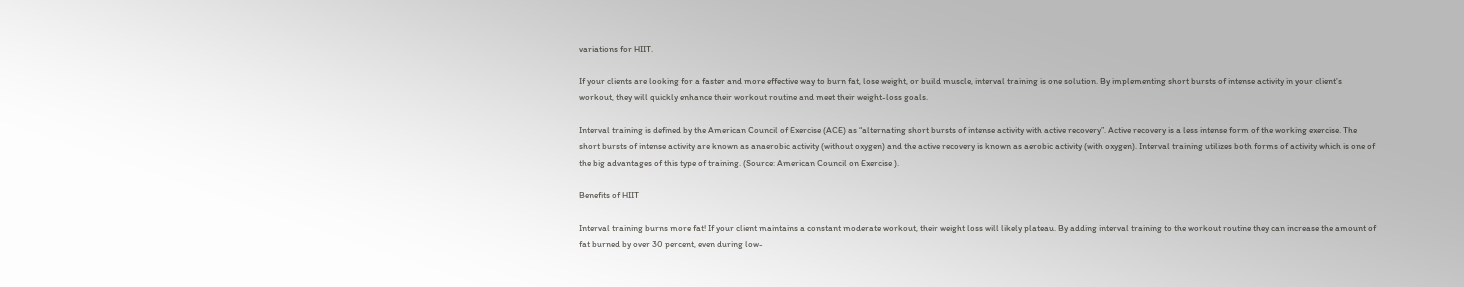variations for HIIT.

If your clients are looking for a faster and more effective way to burn fat, lose weight, or build muscle, interval training is one solution. By implementing short bursts of intense activity in your client’s workout, they will quickly enhance their workout routine and meet their weight-loss goals.

Interval training is defined by the American Council of Exercise (ACE) as “alternating short bursts of intense activity with active recovery”. Active recovery is a less intense form of the working exercise. The short bursts of intense activity are known as anaerobic activity (without oxygen) and the active recovery is known as aerobic activity (with oxygen). Interval training utilizes both forms of activity which is one of the big advantages of this type of training. (Source: American Council on Exercise ).

Benefits of HIIT

Interval training burns more fat! If your client maintains a constant moderate workout, their weight loss will likely plateau. By adding interval training to the workout routine they can increase the amount of fat burned by over 30 percent, even during low-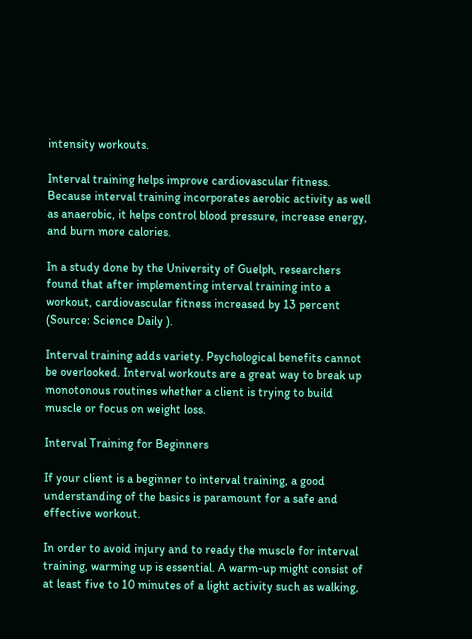intensity workouts.

Interval training helps improve cardiovascular fitness. Because interval training incorporates aerobic activity as well as anaerobic, it helps control blood pressure, increase energy, and burn more calories.

In a study done by the University of Guelph, researchers found that after implementing interval training into a workout, cardiovascular fitness increased by 13 percent (Source: Science Daily ).

Interval training adds variety. Psychological benefits cannot be overlooked. Interval workouts are a great way to break up monotonous routines whether a client is trying to build muscle or focus on weight loss.

Interval Training for Beginners

If your client is a beginner to interval training, a good understanding of the basics is paramount for a safe and effective workout.

In order to avoid injury and to ready the muscle for interval training, warming up is essential. A warm-up might consist of at least five to 10 minutes of a light activity such as walking,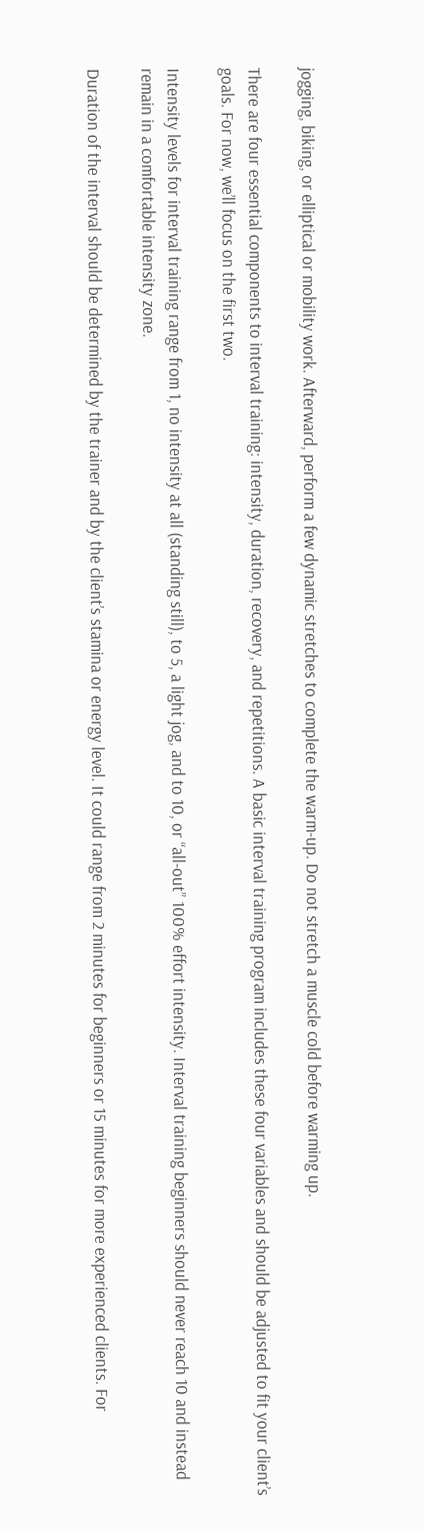jogging, biking, or elliptical or mobility work. Afterward, perform a few dynamic stretches to complete the warm-up. Do not stretch a muscle cold before warming up.

There are four essential components to interval training: intensity, duration, recovery, and repetitions. A basic interval training program includes these four variables and should be adjusted to fit your client’s goals. For now, we’ll focus on the first two.

Intensity levels for interval training range from 1, no intensity at all (standing still), to 5, a light jog, and to 10, or “all-out” 100% effort intensity. Interval training beginners should never reach 10 and instead remain in a comfortable intensity zone.

Duration of the interval should be determined by the trainer and by the client’s stamina or energy level. It could range from 2 minutes for beginners or 15 minutes for more experienced clients. For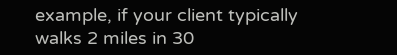example, if your client typically walks 2 miles in 30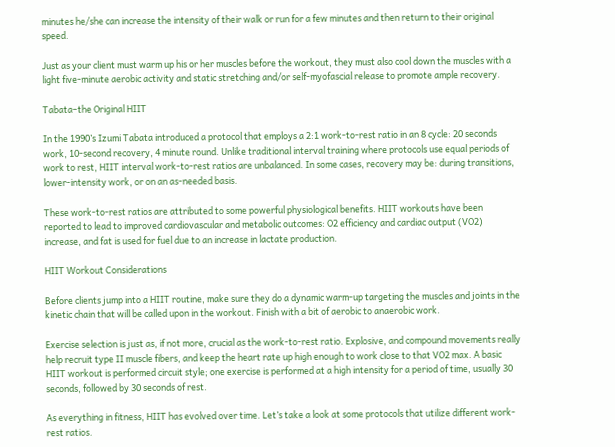minutes he/she can increase the intensity of their walk or run for a few minutes and then return to their original speed.

Just as your client must warm up his or her muscles before the workout, they must also cool down the muscles with a light five-minute aerobic activity and static stretching and/or self-myofascial release to promote ample recovery.

Tabata–the Original HIIT

In the 1990’s Izumi Tabata introduced a protocol that employs a 2:1 work-to-rest ratio in an 8 cycle: 20 seconds work, 10-second recovery, 4 minute round. Unlike traditional interval training where protocols use equal periods of work to rest, HIIT interval work-to-rest ratios are unbalanced. In some cases, recovery may be: during transitions, lower-intensity work, or on an as-needed basis.

These work-to-rest ratios are attributed to some powerful physiological benefits. HIIT workouts have been reported to lead to improved cardiovascular and metabolic outcomes: O2 efficiency and cardiac output (VO2) increase, and fat is used for fuel due to an increase in lactate production.

HIIT Workout Considerations

Before clients jump into a HIIT routine, make sure they do a dynamic warm-up targeting the muscles and joints in the kinetic chain that will be called upon in the workout. Finish with a bit of aerobic to anaerobic work.

Exercise selection is just as, if not more, crucial as the work-to-rest ratio. Explosive, and compound movements really help recruit type II muscle fibers, and keep the heart rate up high enough to work close to that VO2 max. A basic HIIT workout is performed circuit style; one exercise is performed at a high intensity for a period of time, usually 30 seconds, followed by 30 seconds of rest.

As everything in fitness, HIIT has evolved over time. Let’s take a look at some protocols that utilize different work-rest ratios.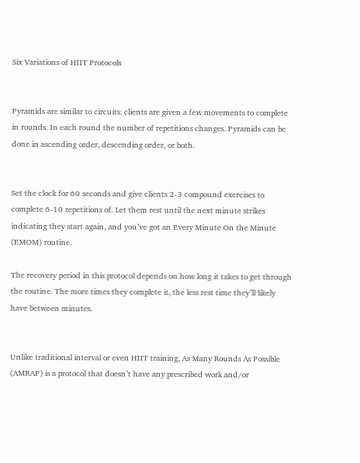Six Variations of HIIT Protocols


Pyramids are similar to circuits: clients are given a few movements to complete in rounds. In each round the number of repetitions changes. Pyramids can be done in ascending order, descending order, or both.


Set the clock for 60 seconds and give clients 2-3 compound exercises to complete 6-10 repetitions of. Let them rest until the next minute strikes indicating they start again, and you’ve got an Every Minute On the Minute (EMOM) routine.

The recovery period in this protocol depends on how long it takes to get through the routine. The more times they complete it, the less rest time they’ll likely have between minutes.


Unlike traditional interval or even HIIT training, As Many Rounds As Possible (AMRAP) is a protocol that doesn’t have any prescribed work and/or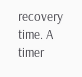recovery time. A timer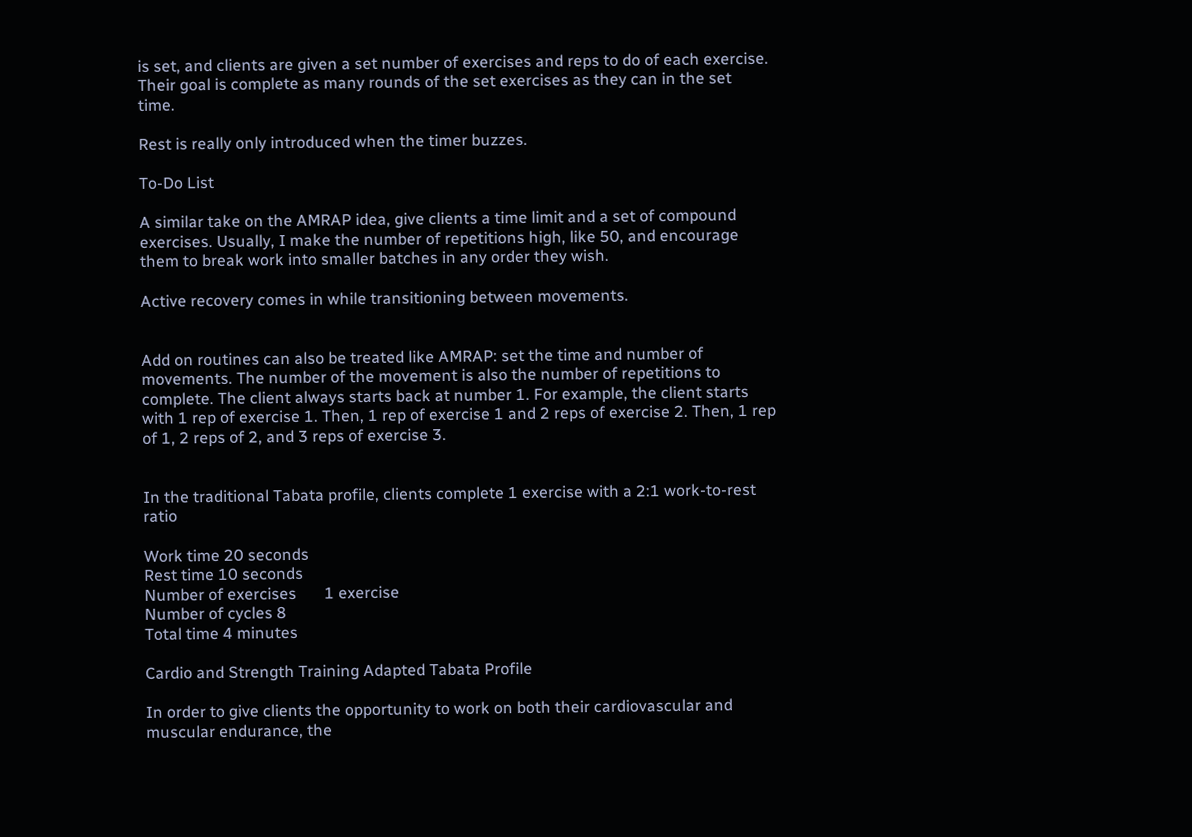is set, and clients are given a set number of exercises and reps to do of each exercise. Their goal is complete as many rounds of the set exercises as they can in the set time.

Rest is really only introduced when the timer buzzes.

To-Do List

A similar take on the AMRAP idea, give clients a time limit and a set of compound exercises. Usually, I make the number of repetitions high, like 50, and encourage them to break work into smaller batches in any order they wish.

Active recovery comes in while transitioning between movements.


Add on routines can also be treated like AMRAP: set the time and number of movements. The number of the movement is also the number of repetitions to complete. The client always starts back at number 1. For example, the client starts with 1 rep of exercise 1. Then, 1 rep of exercise 1 and 2 reps of exercise 2. Then, 1 rep of 1, 2 reps of 2, and 3 reps of exercise 3.


In the traditional Tabata profile, clients complete 1 exercise with a 2:1 work-to-rest ratio

Work time 20 seconds
Rest time 10 seconds
Number of exercises       1 exercise
Number of cycles 8
Total time 4 minutes

Cardio and Strength Training Adapted Tabata Profile

In order to give clients the opportunity to work on both their cardiovascular and muscular endurance, the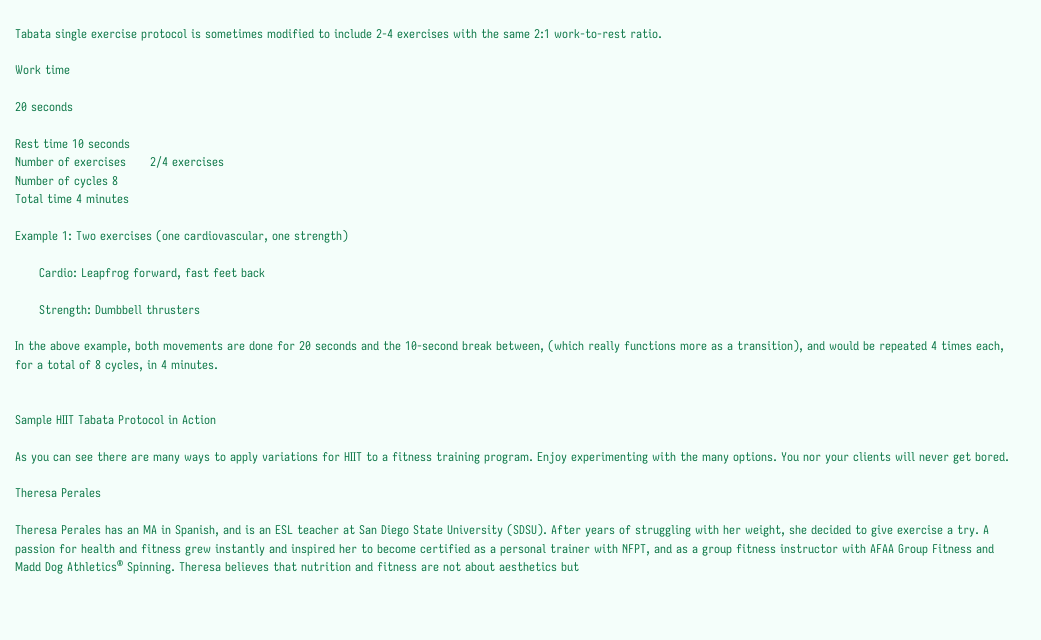Tabata single exercise protocol is sometimes modified to include 2-4 exercises with the same 2:1 work-to-rest ratio.

Work time

20 seconds

Rest time 10 seconds
Number of exercises      2/4 exercises
Number of cycles 8
Total time 4 minutes

Example 1: Two exercises (one cardiovascular, one strength)

      Cardio: Leapfrog forward, fast feet back

      Strength: Dumbbell thrusters

In the above example, both movements are done for 20 seconds and the 10-second break between, (which really functions more as a transition), and would be repeated 4 times each, for a total of 8 cycles, in 4 minutes.


Sample HIIT Tabata Protocol in Action

As you can see there are many ways to apply variations for HIIT to a fitness training program. Enjoy experimenting with the many options. You nor your clients will never get bored.

Theresa Perales

Theresa Perales has an MA in Spanish, and is an ESL teacher at San Diego State University (SDSU). After years of struggling with her weight, she decided to give exercise a try. A passion for health and fitness grew instantly and inspired her to become certified as a personal trainer with NFPT, and as a group fitness instructor with AFAA Group Fitness and Madd Dog Athletics® Spinning. Theresa believes that nutrition and fitness are not about aesthetics but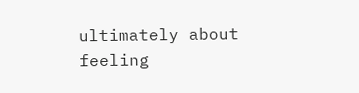ultimately about feeling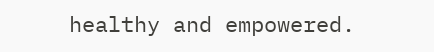healthy and empowered.